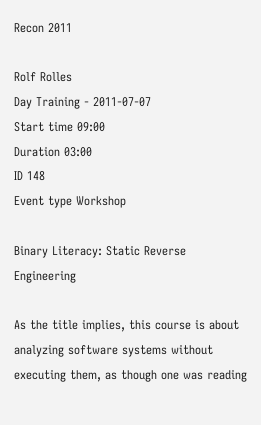Recon 2011

Rolf Rolles
Day Training - 2011-07-07
Start time 09:00
Duration 03:00
ID 148
Event type Workshop

Binary Literacy: Static Reverse Engineering

As the title implies, this course is about analyzing software systems without executing them, as though one was reading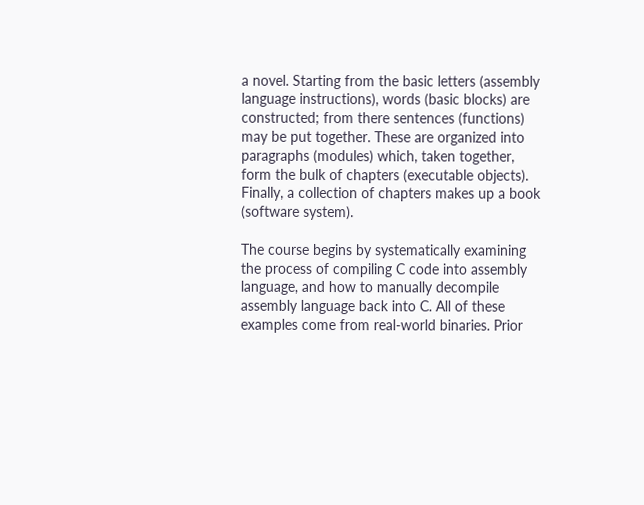a novel. Starting from the basic letters (assembly language instructions), words (basic blocks) are constructed; from there sentences (functions) may be put together. These are organized into paragraphs (modules) which, taken together, form the bulk of chapters (executable objects). Finally, a collection of chapters makes up a book (software system).

The course begins by systematically examining the process of compiling C code into assembly language, and how to manually decompile assembly language back into C. All of these examples come from real-world binaries. Prior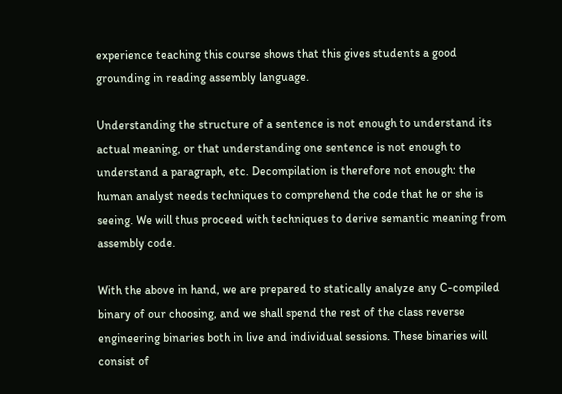experience teaching this course shows that this gives students a good grounding in reading assembly language.

Understanding the structure of a sentence is not enough to understand its actual meaning, or that understanding one sentence is not enough to understand a paragraph, etc. Decompilation is therefore not enough: the human analyst needs techniques to comprehend the code that he or she is seeing. We will thus proceed with techniques to derive semantic meaning from assembly code.

With the above in hand, we are prepared to statically analyze any C-compiled binary of our choosing, and we shall spend the rest of the class reverse engineering binaries both in live and individual sessions. These binaries will consist of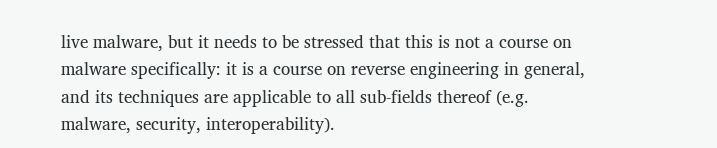live malware, but it needs to be stressed that this is not a course on malware specifically: it is a course on reverse engineering in general, and its techniques are applicable to all sub-fields thereof (e.g. malware, security, interoperability).